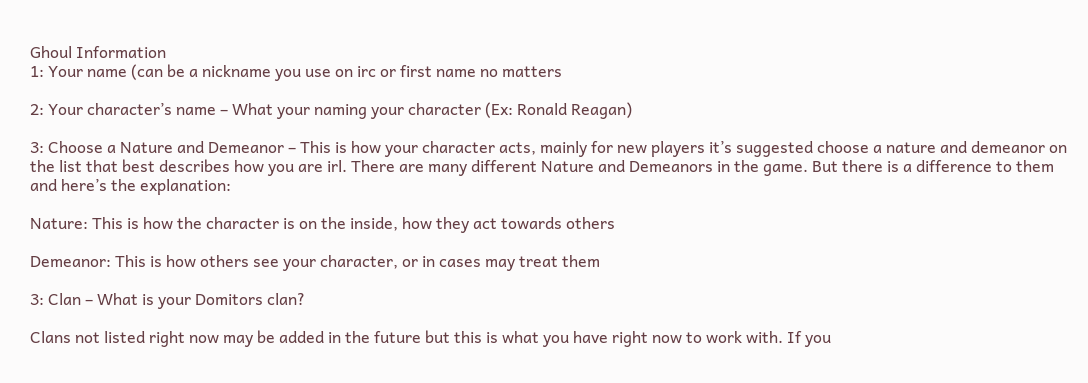Ghoul Information
1: Your name (can be a nickname you use on irc or first name no matters

2: Your character’s name – What your naming your character (Ex: Ronald Reagan)

3: Choose a Nature and Demeanor – This is how your character acts, mainly for new players it’s suggested choose a nature and demeanor on the list that best describes how you are irl. There are many different Nature and Demeanors in the game. But there is a difference to them and here’s the explanation:

Nature: This is how the character is on the inside, how they act towards others

Demeanor: This is how others see your character, or in cases may treat them

3: Clan – What is your Domitors clan?

Clans not listed right now may be added in the future but this is what you have right now to work with. If you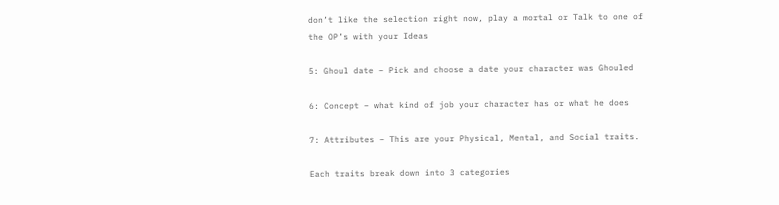don’t like the selection right now, play a mortal or Talk to one of the OP’s with your Ideas

5: Ghoul date – Pick and choose a date your character was Ghouled

6: Concept – what kind of job your character has or what he does

7: Attributes – This are your Physical, Mental, and Social traits.

Each traits break down into 3 categories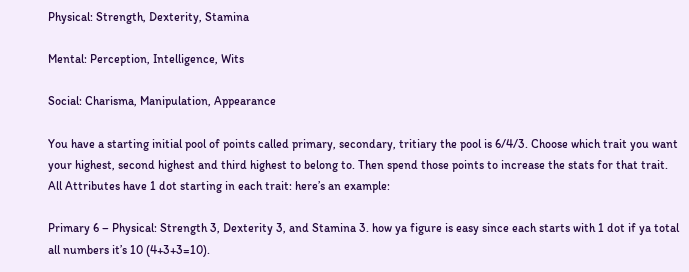Physical: Strength, Dexterity, Stamina

Mental: Perception, Intelligence, Wits

Social: Charisma, Manipulation, Appearance

You have a starting initial pool of points called primary, secondary, tritiary the pool is 6/4/3. Choose which trait you want your highest, second highest and third highest to belong to. Then spend those points to increase the stats for that trait. All Attributes have 1 dot starting in each trait: here’s an example:

Primary 6 – Physical: Strength 3, Dexterity 3, and Stamina 3. how ya figure is easy since each starts with 1 dot if ya total all numbers it’s 10 (4+3+3=10).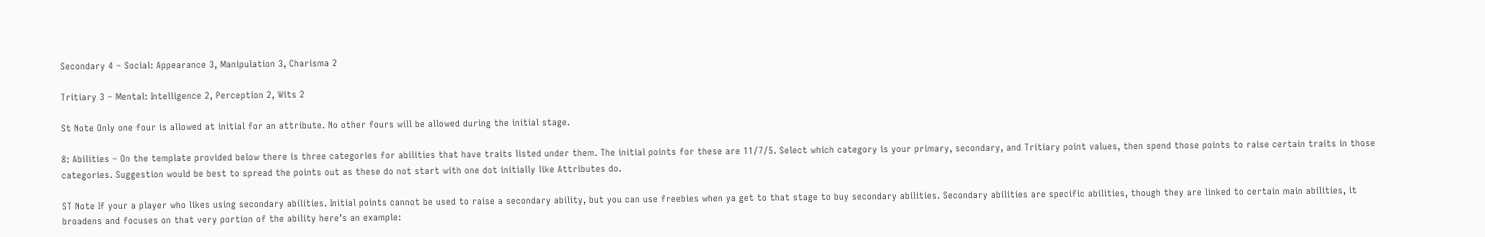Secondary 4 – Social: Appearance 3, Manipulation 3, Charisma 2

Tritiary 3 – Mental: Intelligence 2, Perception 2, Wits 2

St Note Only one four is allowed at initial for an attribute. No other fours will be allowed during the initial stage.

8: Abilities – On the template provided below there is three categories for abilities that have traits listed under them. The initial points for these are 11/7/5. Select which category is your primary, secondary, and Tritiary point values, then spend those points to raise certain traits in those categories. Suggestion would be best to spread the points out as these do not start with one dot initially like Attributes do.

ST Note If your a player who likes using secondary abilities. Initial points cannot be used to raise a secondary ability, but you can use freebies when ya get to that stage to buy secondary abilities. Secondary abilities are specific abilities, though they are linked to certain main abilities, it broadens and focuses on that very portion of the ability here’s an example: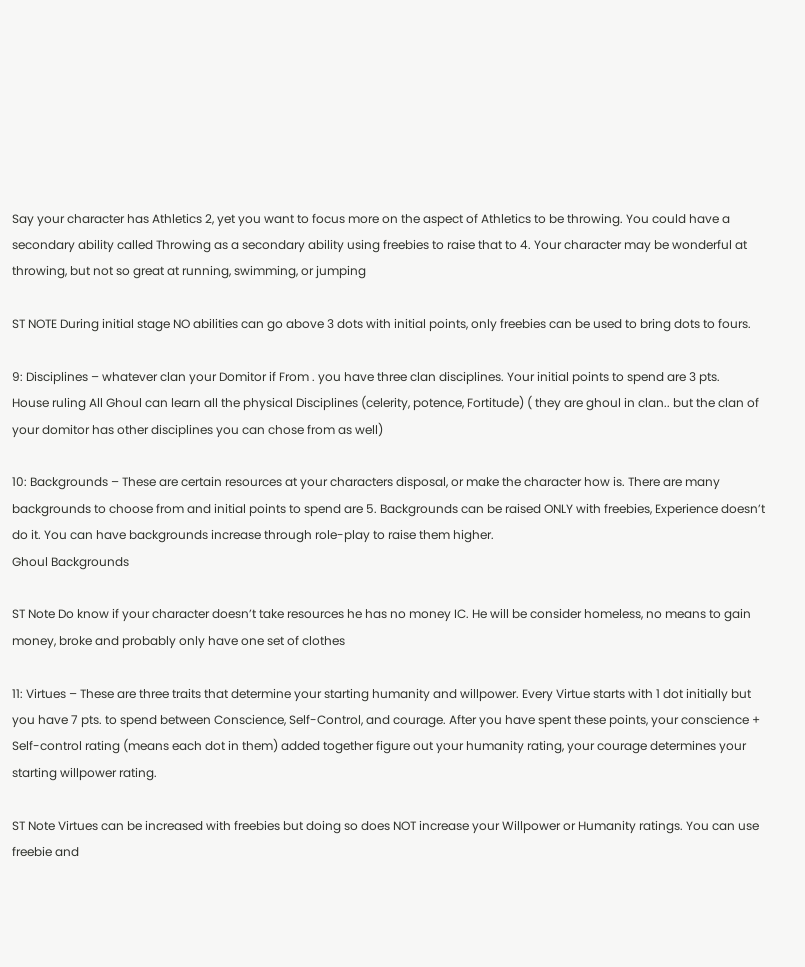Say your character has Athletics 2, yet you want to focus more on the aspect of Athletics to be throwing. You could have a secondary ability called Throwing as a secondary ability using freebies to raise that to 4. Your character may be wonderful at throwing, but not so great at running, swimming, or jumping

ST NOTE During initial stage NO abilities can go above 3 dots with initial points, only freebies can be used to bring dots to fours.

9: Disciplines – whatever clan your Domitor if From . you have three clan disciplines. Your initial points to spend are 3 pts.
House ruling All Ghoul can learn all the physical Disciplines (celerity, potence, Fortitude) ( they are ghoul in clan.. but the clan of your domitor has other disciplines you can chose from as well)

10: Backgrounds – These are certain resources at your characters disposal, or make the character how is. There are many backgrounds to choose from and initial points to spend are 5. Backgrounds can be raised ONLY with freebies, Experience doesn’t do it. You can have backgrounds increase through role-play to raise them higher.
Ghoul Backgrounds

ST Note Do know if your character doesn’t take resources he has no money IC. He will be consider homeless, no means to gain money, broke and probably only have one set of clothes

11: Virtues – These are three traits that determine your starting humanity and willpower. Every Virtue starts with 1 dot initially but you have 7 pts. to spend between Conscience, Self-Control, and courage. After you have spent these points, your conscience + Self-control rating (means each dot in them) added together figure out your humanity rating, your courage determines your starting willpower rating.

ST Note Virtues can be increased with freebies but doing so does NOT increase your Willpower or Humanity ratings. You can use freebie and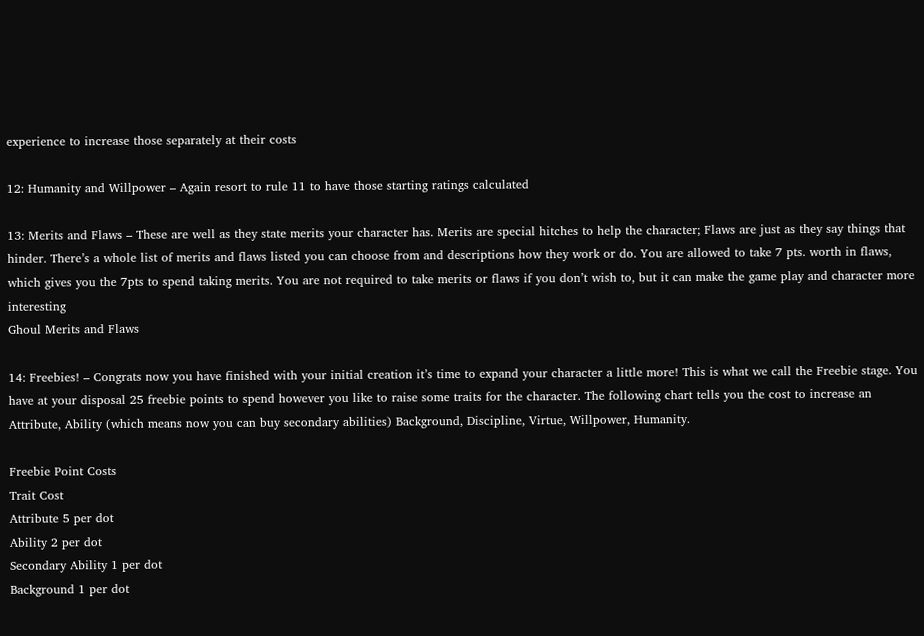experience to increase those separately at their costs

12: Humanity and Willpower – Again resort to rule 11 to have those starting ratings calculated

13: Merits and Flaws – These are well as they state merits your character has. Merits are special hitches to help the character; Flaws are just as they say things that hinder. There’s a whole list of merits and flaws listed you can choose from and descriptions how they work or do. You are allowed to take 7 pts. worth in flaws, which gives you the 7pts to spend taking merits. You are not required to take merits or flaws if you don’t wish to, but it can make the game play and character more interesting
Ghoul Merits and Flaws

14: Freebies! – Congrats now you have finished with your initial creation it’s time to expand your character a little more! This is what we call the Freebie stage. You have at your disposal 25 freebie points to spend however you like to raise some traits for the character. The following chart tells you the cost to increase an Attribute, Ability (which means now you can buy secondary abilities) Background, Discipline, Virtue, Willpower, Humanity.

Freebie Point Costs
Trait Cost
Attribute 5 per dot
Ability 2 per dot
Secondary Ability 1 per dot
Background 1 per dot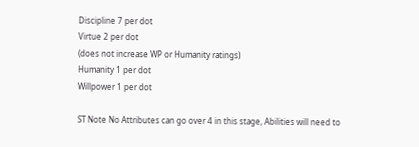Discipline 7 per dot
Virtue 2 per dot
(does not increase WP or Humanity ratings)
Humanity 1 per dot
Willpower 1 per dot

ST Note No Attributes can go over 4 in this stage, Abilities will need to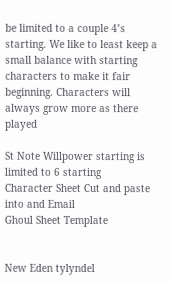be limited to a couple 4’s starting. We like to least keep a small balance with starting characters to make it fair beginning. Characters will always grow more as there played

St Note Willpower starting is limited to 6 starting
Character Sheet Cut and paste into and Email
Ghoul Sheet Template


New Eden tylyndel